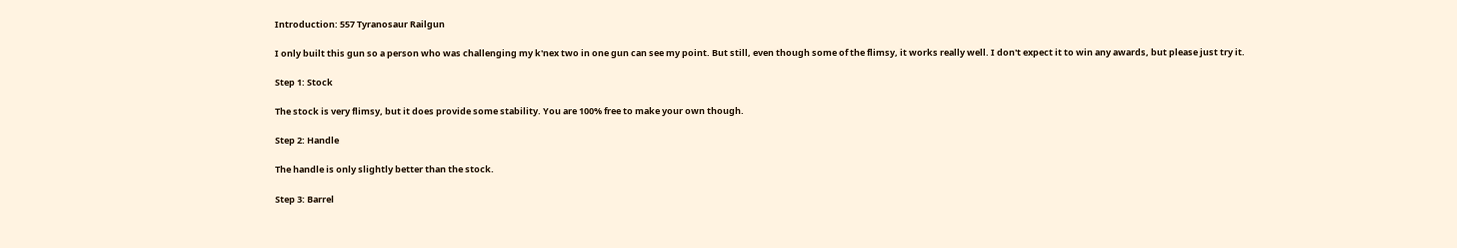Introduction: 557 Tyranosaur Railgun

I only built this gun so a person who was challenging my k'nex two in one gun can see my point. But still, even though some of the flimsy, it works really well. I don't expect it to win any awards, but please just try it.

Step 1: Stock

The stock is very flimsy, but it does provide some stability. You are 100% free to make your own though.

Step 2: Handle

The handle is only slightly better than the stock.

Step 3: Barrel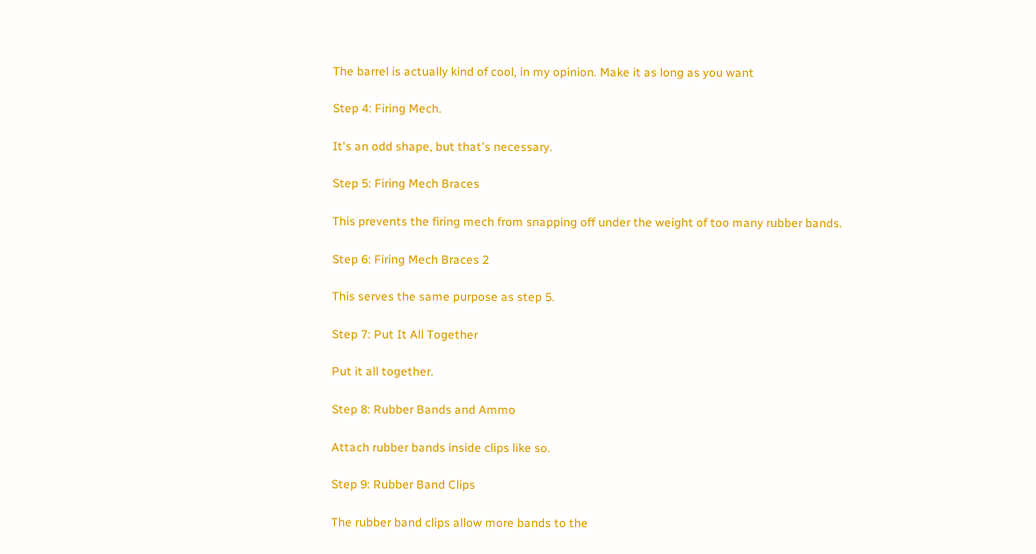The barrel is actually kind of cool, in my opinion. Make it as long as you want

Step 4: Firing Mech.

It's an odd shape, but that's necessary.

Step 5: Firing Mech Braces

This prevents the firing mech from snapping off under the weight of too many rubber bands.

Step 6: Firing Mech Braces 2

This serves the same purpose as step 5.

Step 7: Put It All Together

Put it all together.

Step 8: Rubber Bands and Ammo

Attach rubber bands inside clips like so.

Step 9: Rubber Band Clips

The rubber band clips allow more bands to the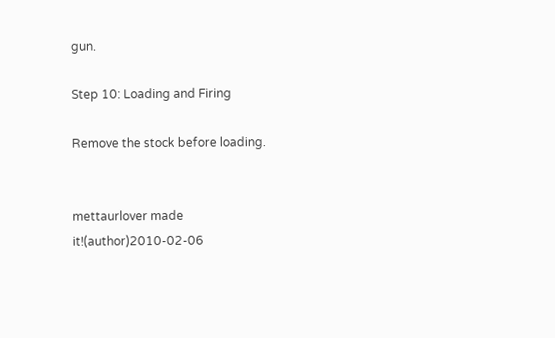gun.

Step 10: Loading and Firing

Remove the stock before loading.


mettaurlover made it!(author)2010-02-06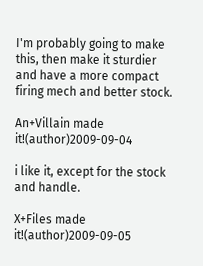I'm probably going to make this, then make it sturdier and have a more compact firing mech and better stock.

An+Villain made it!(author)2009-09-04

i like it, except for the stock and handle.

X+Files made it!(author)2009-09-05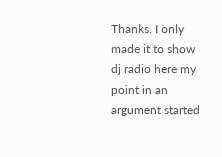Thanks. I only made it to show dj radio here my point in an argument started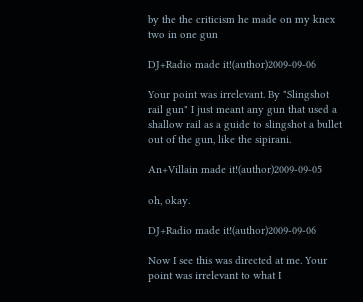by the the criticism he made on my knex two in one gun

DJ+Radio made it!(author)2009-09-06

Your point was irrelevant. By "Slingshot rail gun" I just meant any gun that used a shallow rail as a guide to slingshot a bullet out of the gun, like the sipirani.

An+Villain made it!(author)2009-09-05

oh, okay.

DJ+Radio made it!(author)2009-09-06

Now I see this was directed at me. Your point was irrelevant to what I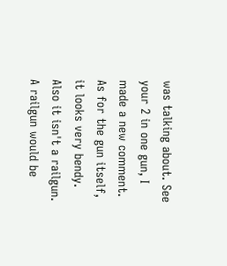was talking about. See your 2 in one gun, I made a new comment. As for the gun itself, it looks very bendy. Also it isn't a railgun. A railgun would be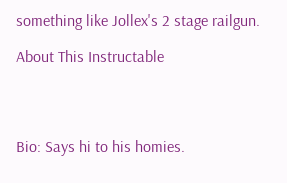something like Jollex's 2 stage railgun.

About This Instructable




Bio: Says hi to his homies.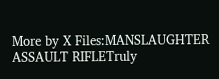More by X Files:MANSLAUGHTER ASSAULT RIFLETruly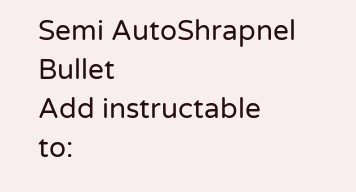Semi AutoShrapnel Bullet
Add instructable to: